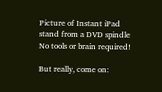Picture of Instant iPad stand from a DVD spindle
No tools or brain required!

But really, come on: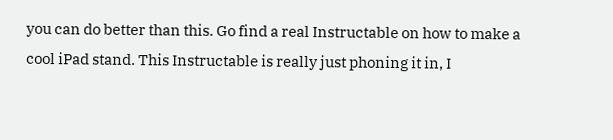you can do better than this. Go find a real Instructable on how to make a cool iPad stand. This Instructable is really just phoning it in, I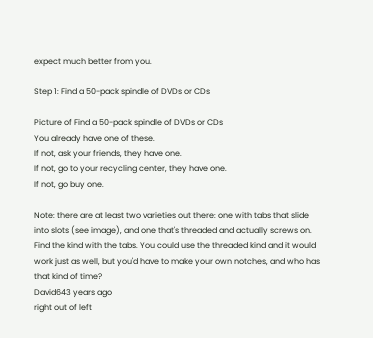expect much better from you.

Step 1: Find a 50-pack spindle of DVDs or CDs

Picture of Find a 50-pack spindle of DVDs or CDs
You already have one of these.
If not, ask your friends, they have one.
If not, go to your recycling center, they have one.
If not, go buy one.

Note: there are at least two varieties out there: one with tabs that slide into slots (see image), and one that's threaded and actually screws on. Find the kind with the tabs. You could use the threaded kind and it would work just as well, but you'd have to make your own notches, and who has that kind of time?
David643 years ago
right out of left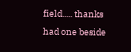field..... thanks had one beside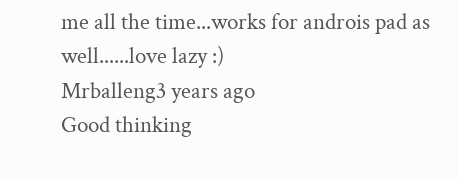me all the time...works for androis pad as well......love lazy :)
Mrballeng3 years ago
Good thinking